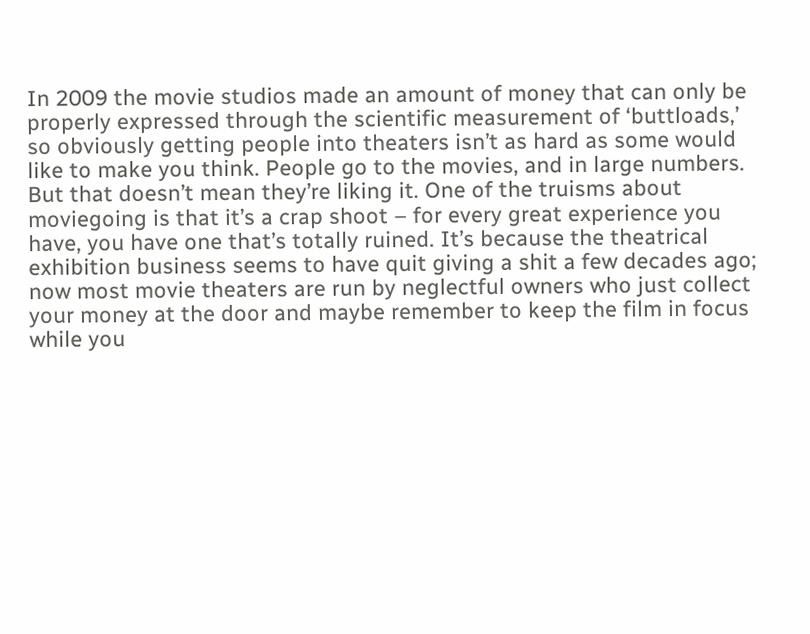In 2009 the movie studios made an amount of money that can only be properly expressed through the scientific measurement of ‘buttloads,’ so obviously getting people into theaters isn’t as hard as some would like to make you think. People go to the movies, and in large numbers. But that doesn’t mean they’re liking it. One of the truisms about moviegoing is that it’s a crap shoot – for every great experience you have, you have one that’s totally ruined. It’s because the theatrical exhibition business seems to have quit giving a shit a few decades ago; now most movie theaters are run by neglectful owners who just collect your money at the door and maybe remember to keep the film in focus while you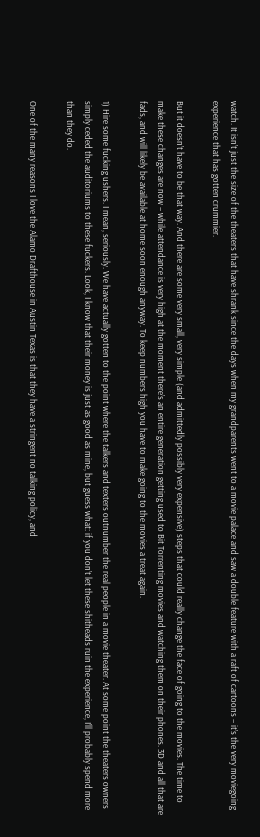watch. It isn’t just the size of the theaters that have shrank since the days when my grandparents went to a movie palace and saw a double feature with a raft of cartoons – it’s the very moviegoing experience that has gotten crummier.

But it doesn’t have to be that way. And there are some very small, very simple (and admittedly possibly very expensive) steps that could really change the face of going to the movies. The time to make these changes are now – while attendance is very high at the moment there’s an entire generation getting used to Bit Torrenting movies and watching them on their phones. 3D and all that are fads, and will likely be available at home soon enough anyway. To keep numbers high you have to make going to the movies a treat again.

1) Hire some fucking ushers. I mean, seriously. We have actually gotten to the point where the talkers and texters outnumber the real people in a movie theater. At some point the theaters owners simply ceded the auditoriums to these fuckers. Look, I know that their money is just as good as mine, but guess what: if you don’t let these shitheads ruin the experience, I’ll probably spend more than they do.

One of the many reasons I love the Alamo Drafthouse in Austin Texas is that they have a stringent no talking policy, and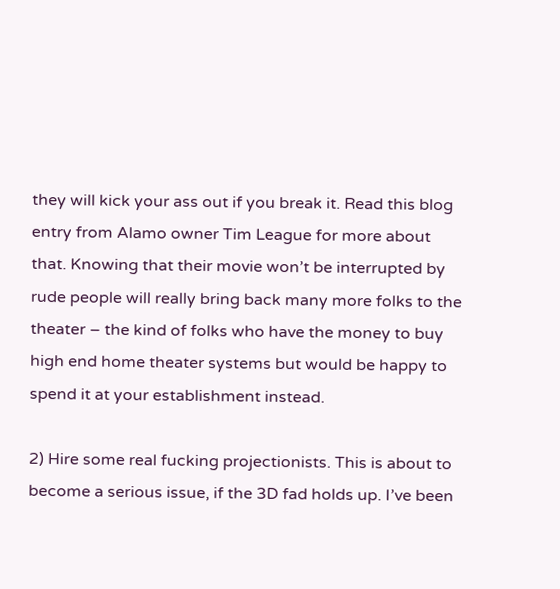they will kick your ass out if you break it. Read this blog entry from Alamo owner Tim League for more about that. Knowing that their movie won’t be interrupted by rude people will really bring back many more folks to the theater – the kind of folks who have the money to buy high end home theater systems but would be happy to spend it at your establishment instead.

2) Hire some real fucking projectionists. This is about to become a serious issue, if the 3D fad holds up. I’ve been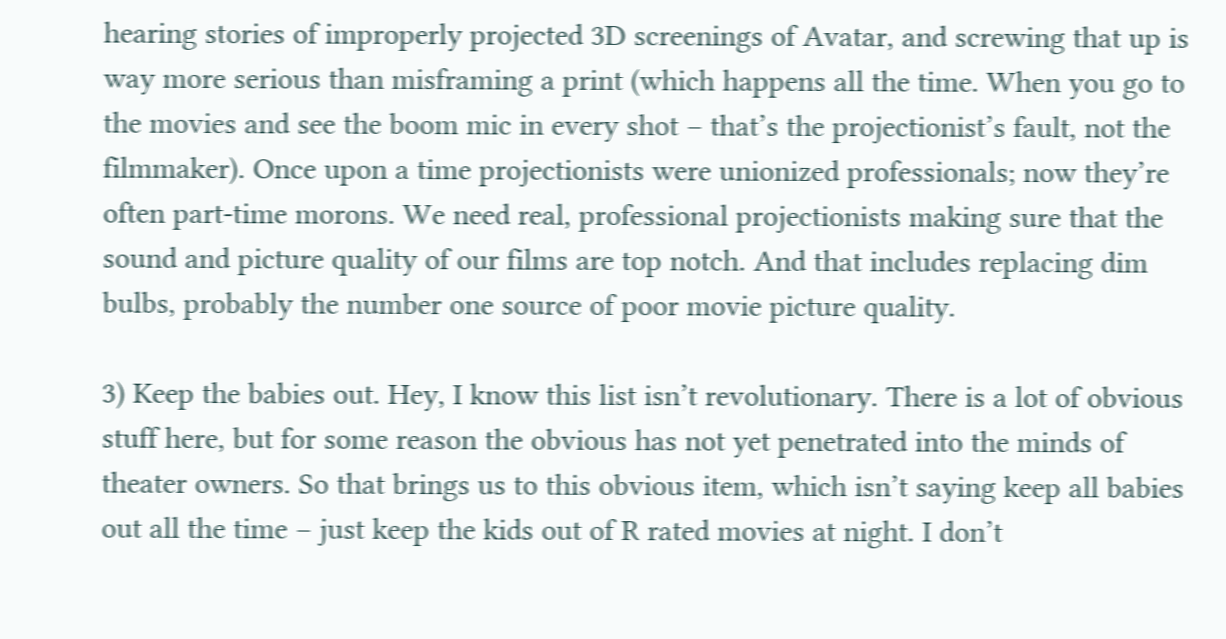hearing stories of improperly projected 3D screenings of Avatar, and screwing that up is way more serious than misframing a print (which happens all the time. When you go to the movies and see the boom mic in every shot – that’s the projectionist’s fault, not the filmmaker). Once upon a time projectionists were unionized professionals; now they’re often part-time morons. We need real, professional projectionists making sure that the sound and picture quality of our films are top notch. And that includes replacing dim bulbs, probably the number one source of poor movie picture quality.

3) Keep the babies out. Hey, I know this list isn’t revolutionary. There is a lot of obvious stuff here, but for some reason the obvious has not yet penetrated into the minds of theater owners. So that brings us to this obvious item, which isn’t saying keep all babies out all the time – just keep the kids out of R rated movies at night. I don’t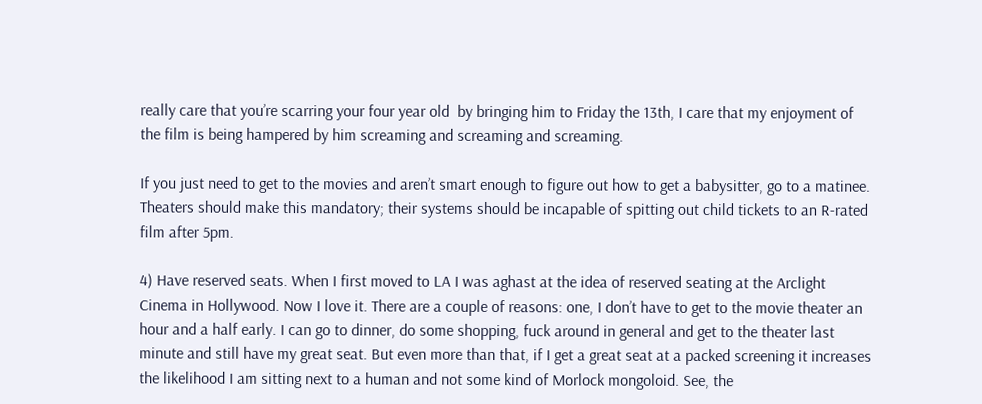really care that you’re scarring your four year old  by bringing him to Friday the 13th, I care that my enjoyment of the film is being hampered by him screaming and screaming and screaming.

If you just need to get to the movies and aren’t smart enough to figure out how to get a babysitter, go to a matinee. Theaters should make this mandatory; their systems should be incapable of spitting out child tickets to an R-rated film after 5pm.

4) Have reserved seats. When I first moved to LA I was aghast at the idea of reserved seating at the Arclight Cinema in Hollywood. Now I love it. There are a couple of reasons: one, I don’t have to get to the movie theater an hour and a half early. I can go to dinner, do some shopping, fuck around in general and get to the theater last minute and still have my great seat. But even more than that, if I get a great seat at a packed screening it increases the likelihood I am sitting next to a human and not some kind of Morlock mongoloid. See, the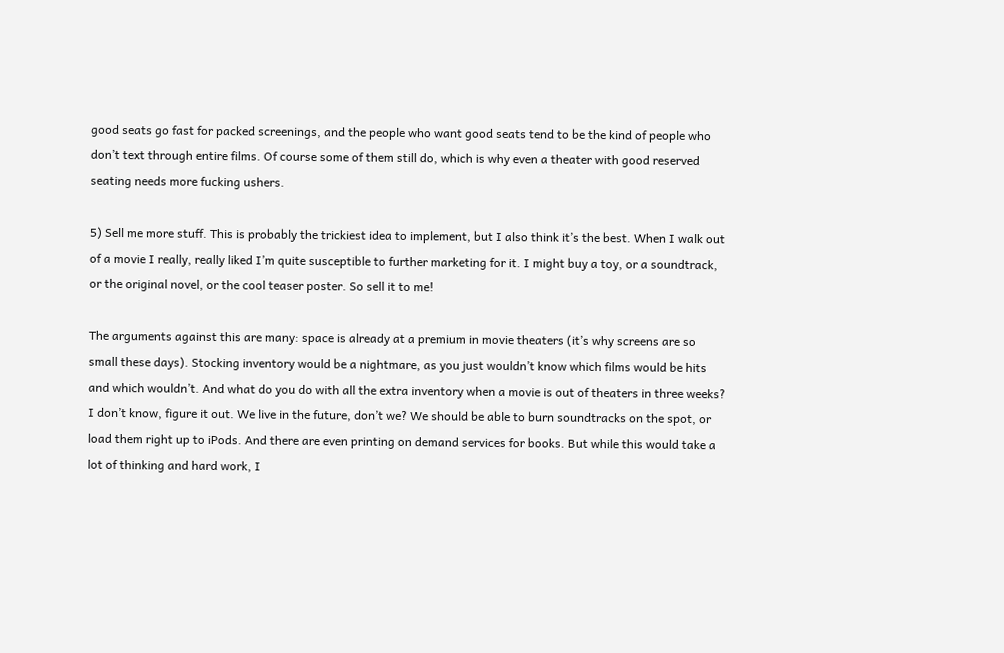good seats go fast for packed screenings, and the people who want good seats tend to be the kind of people who don’t text through entire films. Of course some of them still do, which is why even a theater with good reserved seating needs more fucking ushers.

5) Sell me more stuff. This is probably the trickiest idea to implement, but I also think it’s the best. When I walk out of a movie I really, really liked I’m quite susceptible to further marketing for it. I might buy a toy, or a soundtrack, or the original novel, or the cool teaser poster. So sell it to me!

The arguments against this are many: space is already at a premium in movie theaters (it’s why screens are so small these days). Stocking inventory would be a nightmare, as you just wouldn’t know which films would be hits and which wouldn’t. And what do you do with all the extra inventory when a movie is out of theaters in three weeks? I don’t know, figure it out. We live in the future, don’t we? We should be able to burn soundtracks on the spot, or load them right up to iPods. And there are even printing on demand services for books. But while this would take a lot of thinking and hard work, I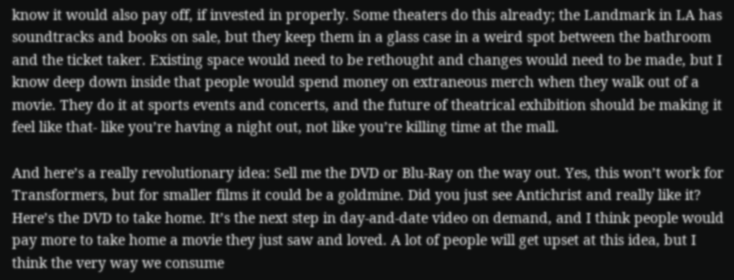know it would also pay off, if invested in properly. Some theaters do this already; the Landmark in LA has soundtracks and books on sale, but they keep them in a glass case in a weird spot between the bathroom and the ticket taker. Existing space would need to be rethought and changes would need to be made, but I know deep down inside that people would spend money on extraneous merch when they walk out of a movie. They do it at sports events and concerts, and the future of theatrical exhibition should be making it feel like that- like you’re having a night out, not like you’re killing time at the mall.

And here’s a really revolutionary idea: Sell me the DVD or Blu-Ray on the way out. Yes, this won’t work for Transformers, but for smaller films it could be a goldmine. Did you just see Antichrist and really like it? Here’s the DVD to take home. It’s the next step in day-and-date video on demand, and I think people would pay more to take home a movie they just saw and loved. A lot of people will get upset at this idea, but I think the very way we consume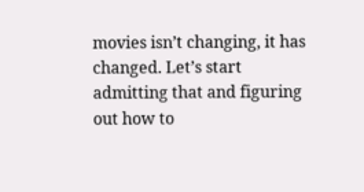movies isn’t changing, it has changed. Let’s start admitting that and figuring out how to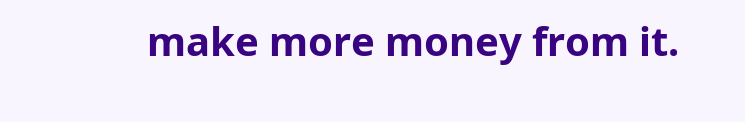make more money from it.